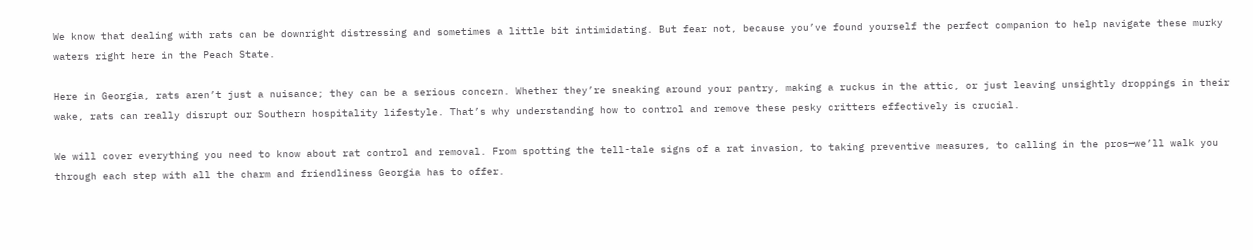We know that dealing with rats can be downright distressing and sometimes a little bit intimidating. But fear not, because you’ve found yourself the perfect companion to help navigate these murky waters right here in the Peach State.

Here in Georgia, rats aren’t just a nuisance; they can be a serious concern. Whether they’re sneaking around your pantry, making a ruckus in the attic, or just leaving unsightly droppings in their wake, rats can really disrupt our Southern hospitality lifestyle. That’s why understanding how to control and remove these pesky critters effectively is crucial.

We will cover everything you need to know about rat control and removal. From spotting the tell-tale signs of a rat invasion, to taking preventive measures, to calling in the pros—we’ll walk you through each step with all the charm and friendliness Georgia has to offer.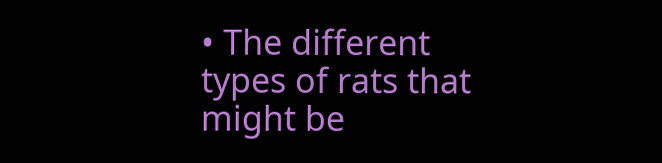• The different types of rats that might be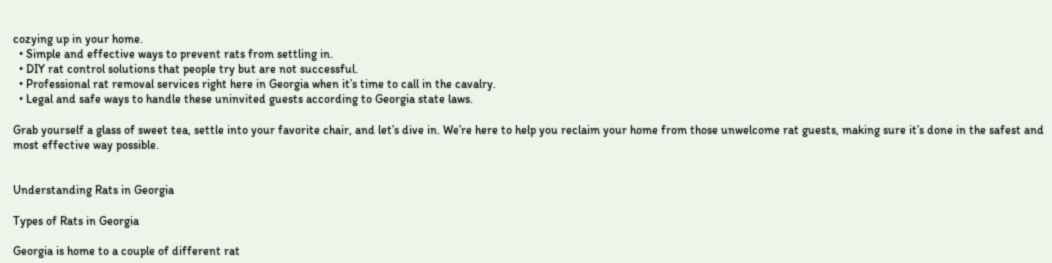cozying up in your home.
  • Simple and effective ways to prevent rats from settling in.
  • DIY rat control solutions that people try but are not successful.
  • Professional rat removal services right here in Georgia when it’s time to call in the cavalry.
  • Legal and safe ways to handle these uninvited guests according to Georgia state laws.

Grab yourself a glass of sweet tea, settle into your favorite chair, and let’s dive in. We’re here to help you reclaim your home from those unwelcome rat guests, making sure it’s done in the safest and most effective way possible.


Understanding Rats in Georgia

Types of Rats in Georgia

Georgia is home to a couple of different rat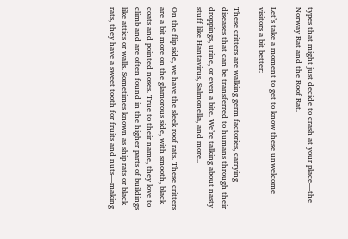types that might just decide to crash at your place—the Norway Rat and the Roof Rat.

Let’s take a moment to get to know these unwelcome visitors a bit better:

These critters are walking germ factories, carrying diseases that can be transferred to humans through their droppings, urine, or even a bite. We’re talking about nasty stuff like Hantavirus, Salmonella, and more..

On the flip side, we have the sleek roof rats. These critters are a bit more on the glamorous side, with smooth, black coats and pointed noses. True to their name, they love to climb and are often found in the higher parts of buildings like attics or walls. Sometimes known as ship rats or black rats, they have a sweet tooth for fruits and nuts—making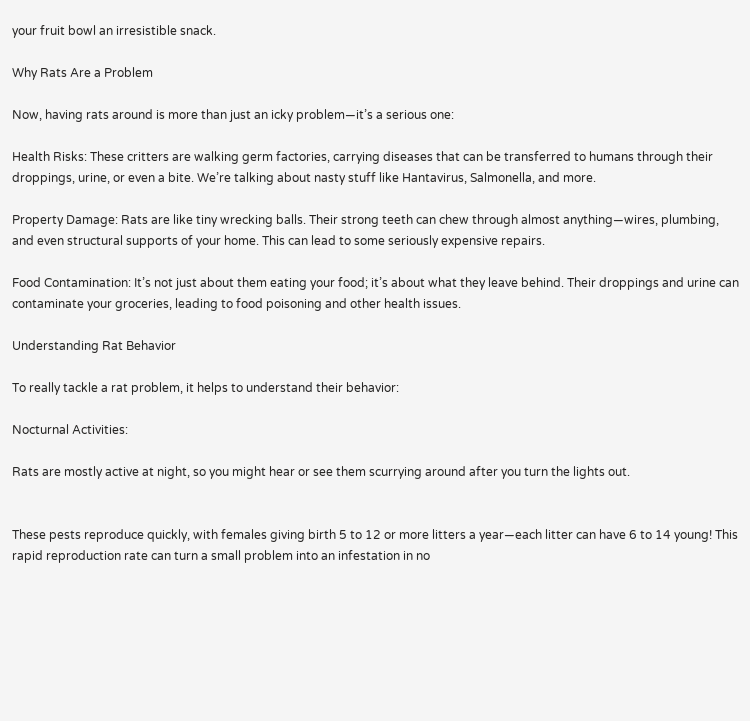your fruit bowl an irresistible snack.

Why Rats Are a Problem

Now, having rats around is more than just an icky problem—it’s a serious one:

Health Risks: These critters are walking germ factories, carrying diseases that can be transferred to humans through their droppings, urine, or even a bite. We’re talking about nasty stuff like Hantavirus, Salmonella, and more.

Property Damage: Rats are like tiny wrecking balls. Their strong teeth can chew through almost anything—wires, plumbing, and even structural supports of your home. This can lead to some seriously expensive repairs.

Food Contamination: It’s not just about them eating your food; it’s about what they leave behind. Their droppings and urine can contaminate your groceries, leading to food poisoning and other health issues.

Understanding Rat Behavior

To really tackle a rat problem, it helps to understand their behavior:

Nocturnal Activities:

Rats are mostly active at night, so you might hear or see them scurrying around after you turn the lights out.


These pests reproduce quickly, with females giving birth 5 to 12 or more litters a year—each litter can have 6 to 14 young! This rapid reproduction rate can turn a small problem into an infestation in no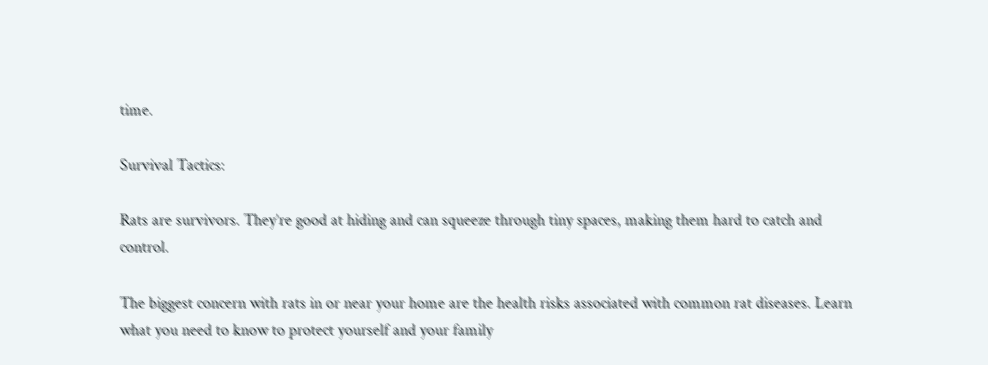time.

Survival Tactics:

Rats are survivors. They’re good at hiding and can squeeze through tiny spaces, making them hard to catch and control.

The biggest concern with rats in or near your home are the health risks associated with common rat diseases. Learn what you need to know to protect yourself and your family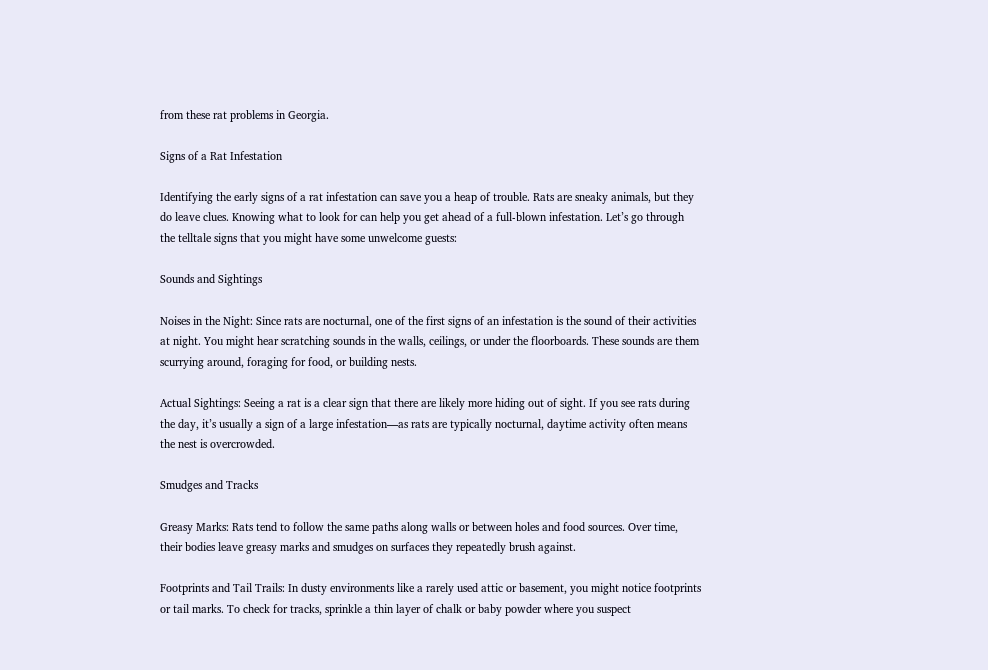from these rat problems in Georgia.

Signs of a Rat Infestation

Identifying the early signs of a rat infestation can save you a heap of trouble. Rats are sneaky animals, but they do leave clues. Knowing what to look for can help you get ahead of a full-blown infestation. Let’s go through the telltale signs that you might have some unwelcome guests:

Sounds and Sightings

Noises in the Night: Since rats are nocturnal, one of the first signs of an infestation is the sound of their activities at night. You might hear scratching sounds in the walls, ceilings, or under the floorboards. These sounds are them scurrying around, foraging for food, or building nests.

Actual Sightings: Seeing a rat is a clear sign that there are likely more hiding out of sight. If you see rats during the day, it’s usually a sign of a large infestation—as rats are typically nocturnal, daytime activity often means the nest is overcrowded.

Smudges and Tracks

Greasy Marks: Rats tend to follow the same paths along walls or between holes and food sources. Over time, their bodies leave greasy marks and smudges on surfaces they repeatedly brush against.

Footprints and Tail Trails: In dusty environments like a rarely used attic or basement, you might notice footprints or tail marks. To check for tracks, sprinkle a thin layer of chalk or baby powder where you suspect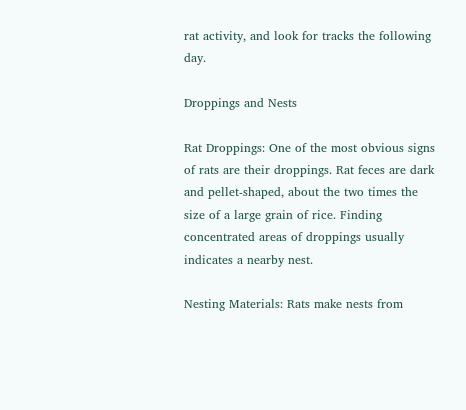rat activity, and look for tracks the following day.

Droppings and Nests

Rat Droppings: One of the most obvious signs of rats are their droppings. Rat feces are dark and pellet-shaped, about the two times the size of a large grain of rice. Finding concentrated areas of droppings usually indicates a nearby nest.

Nesting Materials: Rats make nests from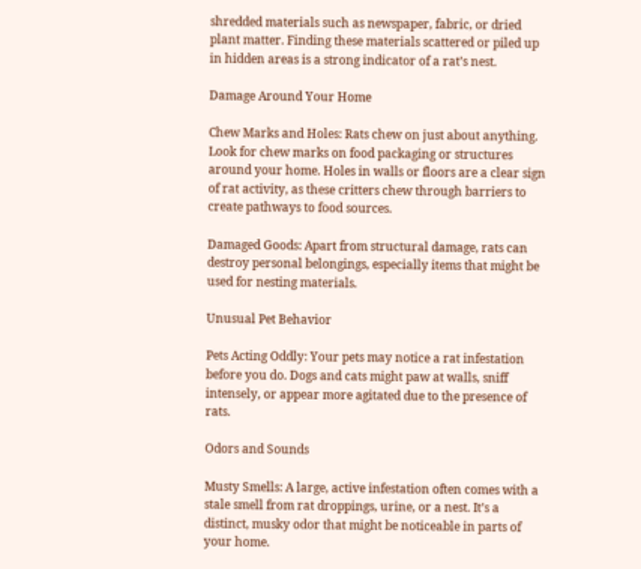shredded materials such as newspaper, fabric, or dried plant matter. Finding these materials scattered or piled up in hidden areas is a strong indicator of a rat’s nest.

Damage Around Your Home

Chew Marks and Holes: Rats chew on just about anything. Look for chew marks on food packaging or structures around your home. Holes in walls or floors are a clear sign of rat activity, as these critters chew through barriers to create pathways to food sources.

Damaged Goods: Apart from structural damage, rats can destroy personal belongings, especially items that might be used for nesting materials.

Unusual Pet Behavior

Pets Acting Oddly: Your pets may notice a rat infestation before you do. Dogs and cats might paw at walls, sniff intensely, or appear more agitated due to the presence of rats.

Odors and Sounds

Musty Smells: A large, active infestation often comes with a stale smell from rat droppings, urine, or a nest. It’s a distinct, musky odor that might be noticeable in parts of your home.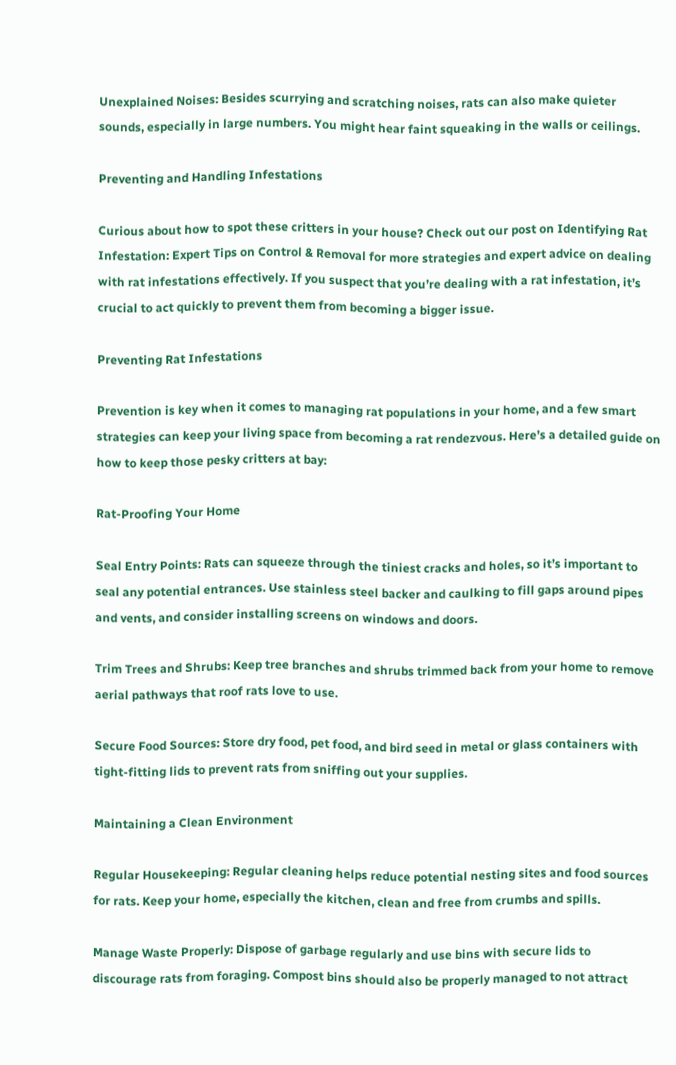Unexplained Noises: Besides scurrying and scratching noises, rats can also make quieter sounds, especially in large numbers. You might hear faint squeaking in the walls or ceilings.

Preventing and Handling Infestations

Curious about how to spot these critters in your house? Check out our post on Identifying Rat Infestation: Expert Tips on Control & Removal for more strategies and expert advice on dealing with rat infestations effectively. If you suspect that you’re dealing with a rat infestation, it’s crucial to act quickly to prevent them from becoming a bigger issue.

Preventing Rat Infestations

Prevention is key when it comes to managing rat populations in your home, and a few smart strategies can keep your living space from becoming a rat rendezvous. Here’s a detailed guide on how to keep those pesky critters at bay:

Rat-Proofing Your Home

Seal Entry Points: Rats can squeeze through the tiniest cracks and holes, so it’s important to seal any potential entrances. Use stainless steel backer and caulking to fill gaps around pipes and vents, and consider installing screens on windows and doors.

Trim Trees and Shrubs: Keep tree branches and shrubs trimmed back from your home to remove aerial pathways that roof rats love to use.

Secure Food Sources: Store dry food, pet food, and bird seed in metal or glass containers with tight-fitting lids to prevent rats from sniffing out your supplies.

Maintaining a Clean Environment

Regular Housekeeping: Regular cleaning helps reduce potential nesting sites and food sources for rats. Keep your home, especially the kitchen, clean and free from crumbs and spills.

Manage Waste Properly: Dispose of garbage regularly and use bins with secure lids to discourage rats from foraging. Compost bins should also be properly managed to not attract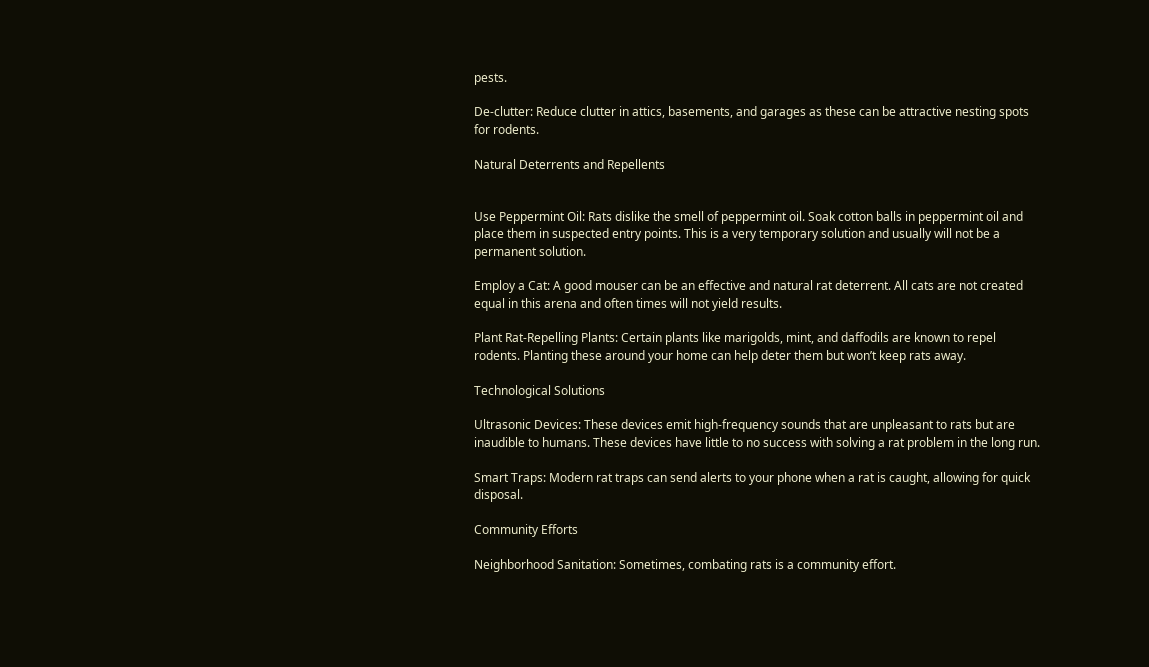pests.

De-clutter: Reduce clutter in attics, basements, and garages as these can be attractive nesting spots for rodents.

Natural Deterrents and Repellents


Use Peppermint Oil: Rats dislike the smell of peppermint oil. Soak cotton balls in peppermint oil and place them in suspected entry points. This is a very temporary solution and usually will not be a permanent solution.

Employ a Cat: A good mouser can be an effective and natural rat deterrent. All cats are not created equal in this arena and often times will not yield results.

Plant Rat-Repelling Plants: Certain plants like marigolds, mint, and daffodils are known to repel rodents. Planting these around your home can help deter them but won’t keep rats away.

Technological Solutions

Ultrasonic Devices: These devices emit high-frequency sounds that are unpleasant to rats but are inaudible to humans. These devices have little to no success with solving a rat problem in the long run.

Smart Traps: Modern rat traps can send alerts to your phone when a rat is caught, allowing for quick disposal.

Community Efforts

Neighborhood Sanitation: Sometimes, combating rats is a community effort.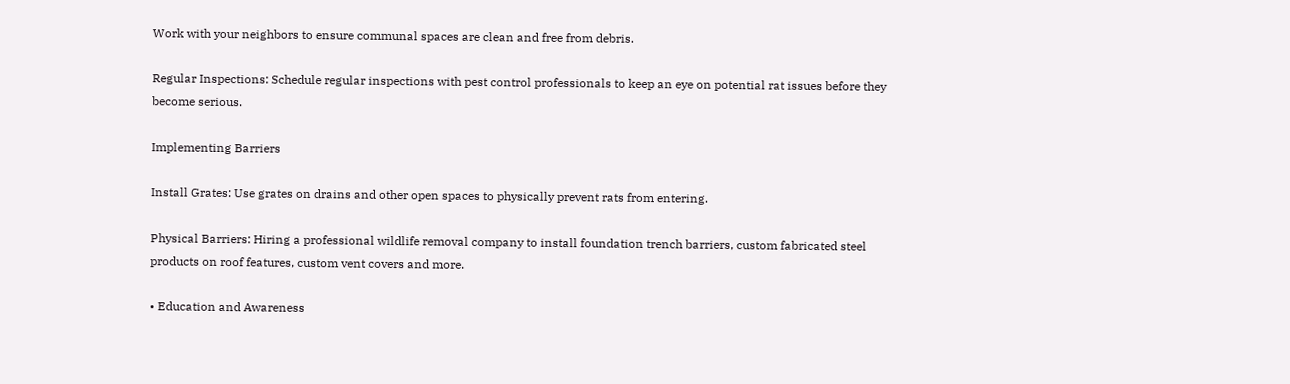Work with your neighbors to ensure communal spaces are clean and free from debris.

Regular Inspections: Schedule regular inspections with pest control professionals to keep an eye on potential rat issues before they become serious.

Implementing Barriers

Install Grates: Use grates on drains and other open spaces to physically prevent rats from entering.

Physical Barriers: Hiring a professional wildlife removal company to install foundation trench barriers, custom fabricated steel products on roof features, custom vent covers and more.

• Education and Awareness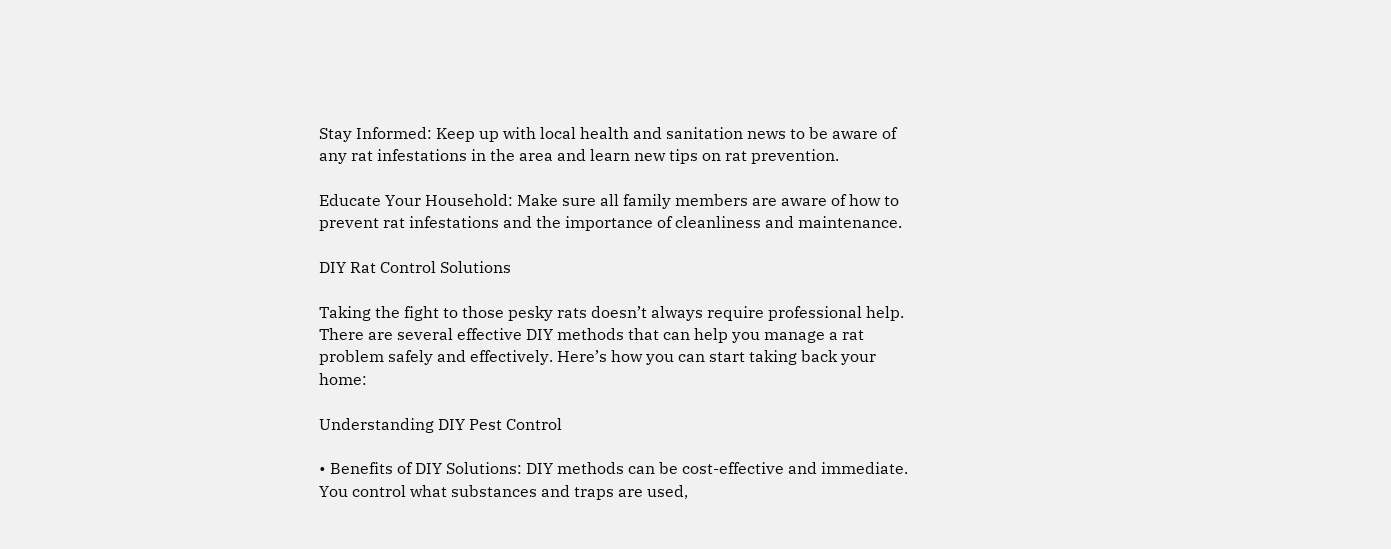Stay Informed: Keep up with local health and sanitation news to be aware of any rat infestations in the area and learn new tips on rat prevention.

Educate Your Household: Make sure all family members are aware of how to prevent rat infestations and the importance of cleanliness and maintenance.

DIY Rat Control Solutions

Taking the fight to those pesky rats doesn’t always require professional help. There are several effective DIY methods that can help you manage a rat problem safely and effectively. Here’s how you can start taking back your home:

Understanding DIY Pest Control

• Benefits of DIY Solutions: DIY methods can be cost-effective and immediate. You control what substances and traps are used,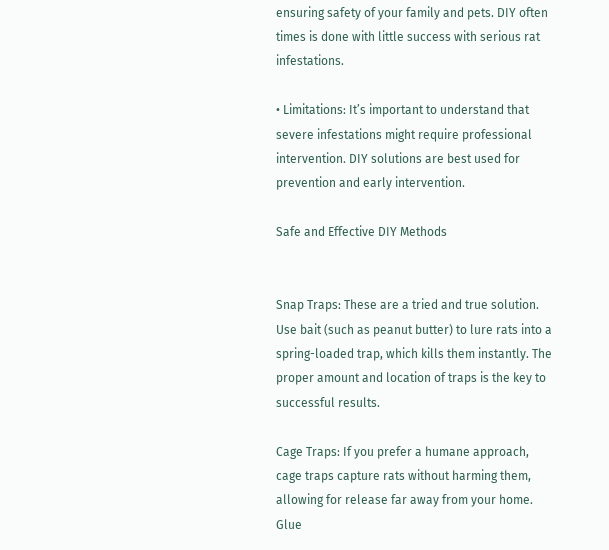ensuring safety of your family and pets. DIY often times is done with little success with serious rat infestations.

• Limitations: It’s important to understand that severe infestations might require professional intervention. DIY solutions are best used for prevention and early intervention.

Safe and Effective DIY Methods


Snap Traps: These are a tried and true solution. Use bait (such as peanut butter) to lure rats into a spring-loaded trap, which kills them instantly. The proper amount and location of traps is the key to successful results.

Cage Traps: If you prefer a humane approach, cage traps capture rats without harming them, allowing for release far away from your home. Glue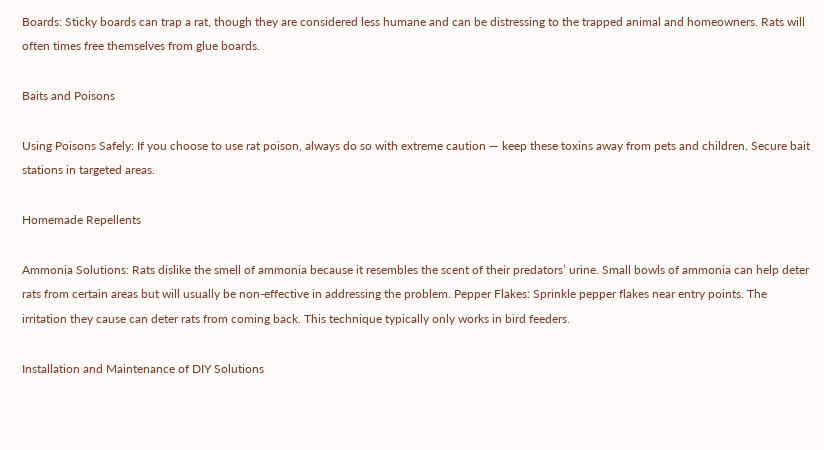Boards: Sticky boards can trap a rat, though they are considered less humane and can be distressing to the trapped animal and homeowners. Rats will often times free themselves from glue boards.

Baits and Poisons

Using Poisons Safely: If you choose to use rat poison, always do so with extreme caution — keep these toxins away from pets and children. Secure bait stations in targeted areas.

Homemade Repellents

Ammonia Solutions: Rats dislike the smell of ammonia because it resembles the scent of their predators’ urine. Small bowls of ammonia can help deter rats from certain areas but will usually be non-effective in addressing the problem. Pepper Flakes: Sprinkle pepper flakes near entry points. The irritation they cause can deter rats from coming back. This technique typically only works in bird feeders.

Installation and Maintenance of DIY Solutions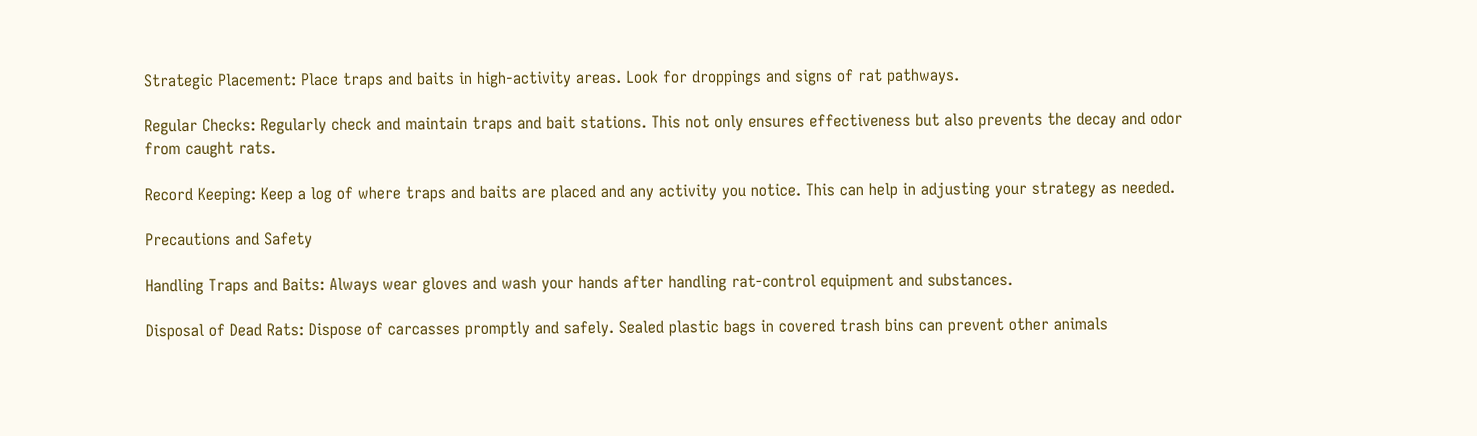Strategic Placement: Place traps and baits in high-activity areas. Look for droppings and signs of rat pathways.

Regular Checks: Regularly check and maintain traps and bait stations. This not only ensures effectiveness but also prevents the decay and odor from caught rats.

Record Keeping: Keep a log of where traps and baits are placed and any activity you notice. This can help in adjusting your strategy as needed.

Precautions and Safety

Handling Traps and Baits: Always wear gloves and wash your hands after handling rat-control equipment and substances.

Disposal of Dead Rats: Dispose of carcasses promptly and safely. Sealed plastic bags in covered trash bins can prevent other animals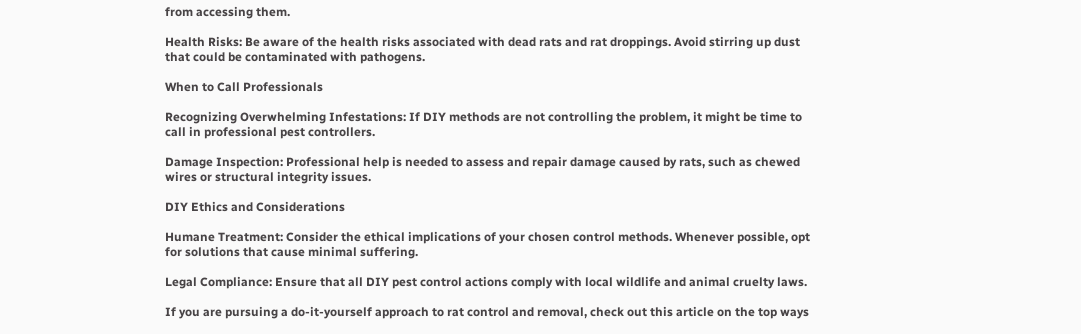from accessing them.

Health Risks: Be aware of the health risks associated with dead rats and rat droppings. Avoid stirring up dust that could be contaminated with pathogens.

When to Call Professionals

Recognizing Overwhelming Infestations: If DIY methods are not controlling the problem, it might be time to call in professional pest controllers.

Damage Inspection: Professional help is needed to assess and repair damage caused by rats, such as chewed wires or structural integrity issues.

DIY Ethics and Considerations

Humane Treatment: Consider the ethical implications of your chosen control methods. Whenever possible, opt for solutions that cause minimal suffering.

Legal Compliance: Ensure that all DIY pest control actions comply with local wildlife and animal cruelty laws.

If you are pursuing a do-it-yourself approach to rat control and removal, check out this article on the top ways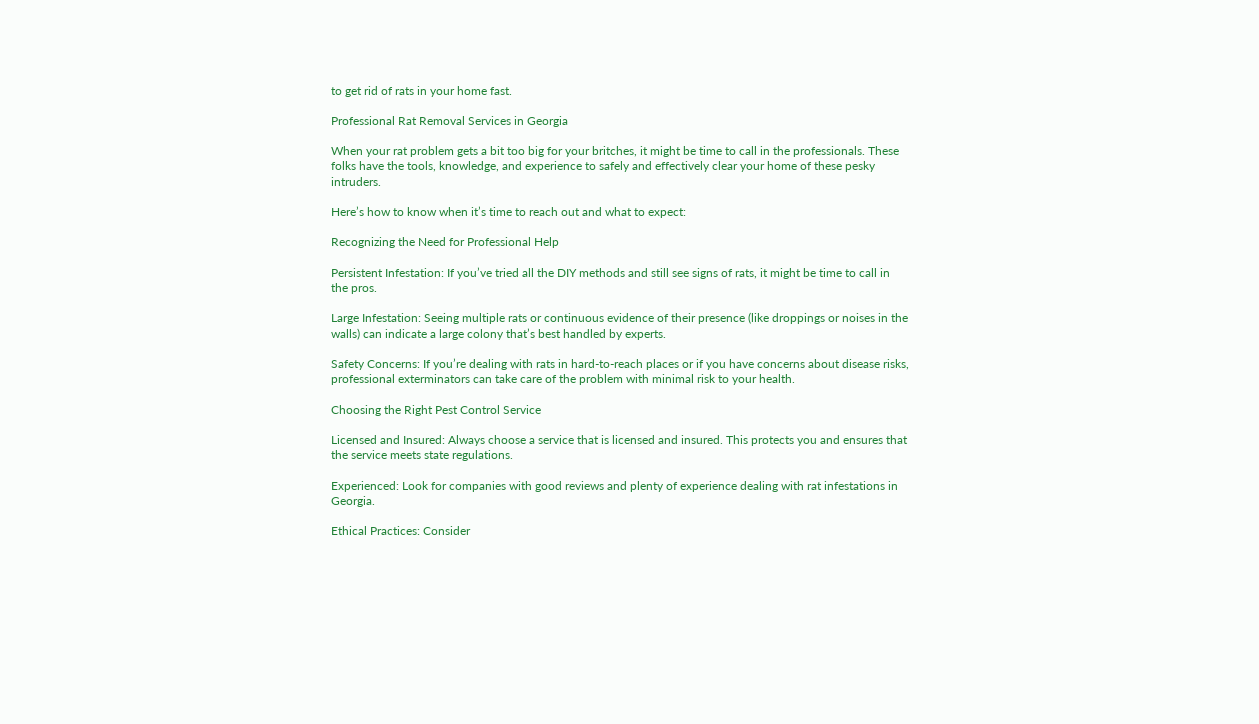to get rid of rats in your home fast.

Professional Rat Removal Services in Georgia

When your rat problem gets a bit too big for your britches, it might be time to call in the professionals. These folks have the tools, knowledge, and experience to safely and effectively clear your home of these pesky intruders.

Here’s how to know when it’s time to reach out and what to expect:

Recognizing the Need for Professional Help

Persistent Infestation: If you’ve tried all the DIY methods and still see signs of rats, it might be time to call in the pros.

Large Infestation: Seeing multiple rats or continuous evidence of their presence (like droppings or noises in the walls) can indicate a large colony that’s best handled by experts.

Safety Concerns: If you’re dealing with rats in hard-to-reach places or if you have concerns about disease risks, professional exterminators can take care of the problem with minimal risk to your health.

Choosing the Right Pest Control Service

Licensed and Insured: Always choose a service that is licensed and insured. This protects you and ensures that the service meets state regulations.

Experienced: Look for companies with good reviews and plenty of experience dealing with rat infestations in Georgia.

Ethical Practices: Consider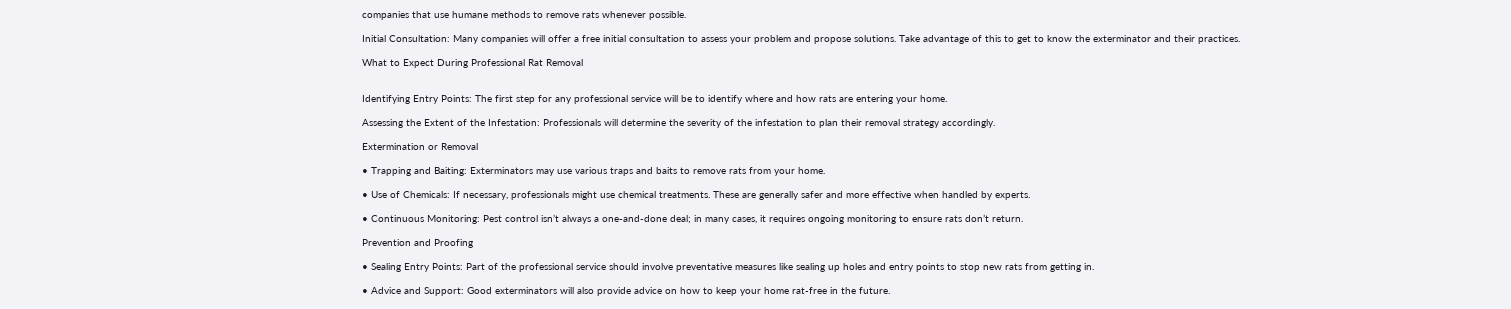companies that use humane methods to remove rats whenever possible.

Initial Consultation: Many companies will offer a free initial consultation to assess your problem and propose solutions. Take advantage of this to get to know the exterminator and their practices.

What to Expect During Professional Rat Removal


Identifying Entry Points: The first step for any professional service will be to identify where and how rats are entering your home.

Assessing the Extent of the Infestation: Professionals will determine the severity of the infestation to plan their removal strategy accordingly.

Extermination or Removal

• Trapping and Baiting: Exterminators may use various traps and baits to remove rats from your home.

• Use of Chemicals: If necessary, professionals might use chemical treatments. These are generally safer and more effective when handled by experts.

• Continuous Monitoring: Pest control isn’t always a one-and-done deal; in many cases, it requires ongoing monitoring to ensure rats don’t return.

Prevention and Proofing

• Sealing Entry Points: Part of the professional service should involve preventative measures like sealing up holes and entry points to stop new rats from getting in.

• Advice and Support: Good exterminators will also provide advice on how to keep your home rat-free in the future.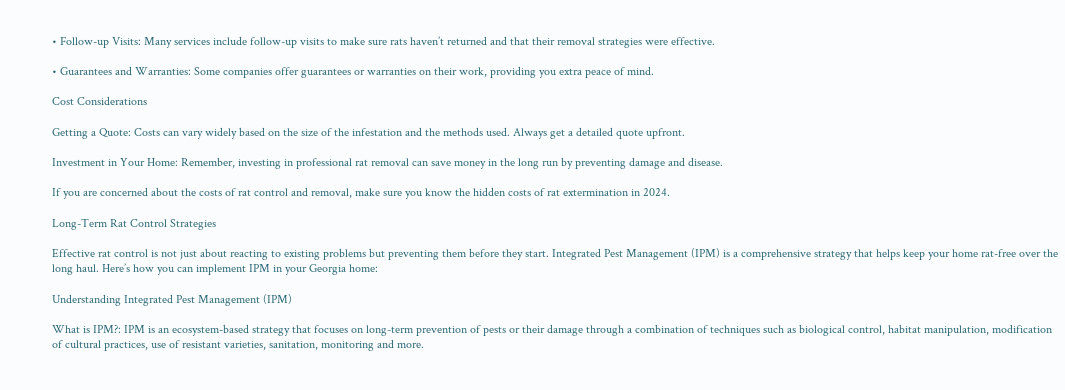• Follow-up Visits: Many services include follow-up visits to make sure rats haven’t returned and that their removal strategies were effective.

• Guarantees and Warranties: Some companies offer guarantees or warranties on their work, providing you extra peace of mind.

Cost Considerations

Getting a Quote: Costs can vary widely based on the size of the infestation and the methods used. Always get a detailed quote upfront.

Investment in Your Home: Remember, investing in professional rat removal can save money in the long run by preventing damage and disease.

If you are concerned about the costs of rat control and removal, make sure you know the hidden costs of rat extermination in 2024.

Long-Term Rat Control Strategies

Effective rat control is not just about reacting to existing problems but preventing them before they start. Integrated Pest Management (IPM) is a comprehensive strategy that helps keep your home rat-free over the long haul. Here’s how you can implement IPM in your Georgia home:

Understanding Integrated Pest Management (IPM)

What is IPM?: IPM is an ecosystem-based strategy that focuses on long-term prevention of pests or their damage through a combination of techniques such as biological control, habitat manipulation, modification of cultural practices, use of resistant varieties, sanitation, monitoring and more.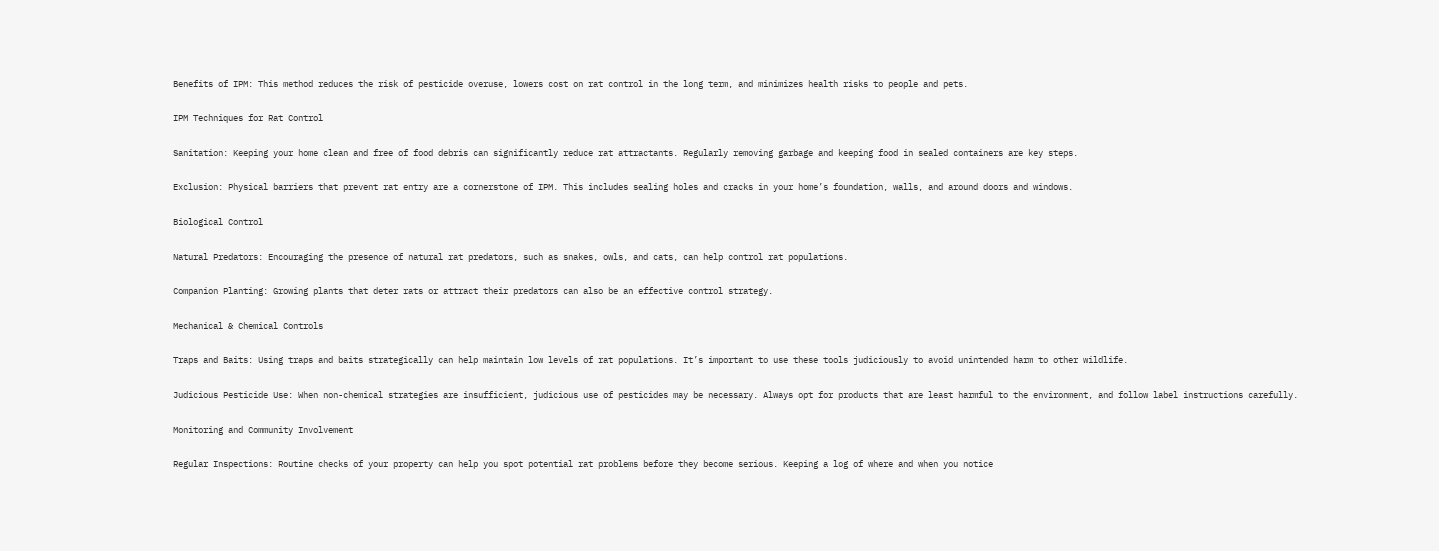Benefits of IPM: This method reduces the risk of pesticide overuse, lowers cost on rat control in the long term, and minimizes health risks to people and pets.

IPM Techniques for Rat Control

Sanitation: Keeping your home clean and free of food debris can significantly reduce rat attractants. Regularly removing garbage and keeping food in sealed containers are key steps.

Exclusion: Physical barriers that prevent rat entry are a cornerstone of IPM. This includes sealing holes and cracks in your home’s foundation, walls, and around doors and windows.

Biological Control

Natural Predators: Encouraging the presence of natural rat predators, such as snakes, owls, and cats, can help control rat populations.

Companion Planting: Growing plants that deter rats or attract their predators can also be an effective control strategy.

Mechanical & Chemical Controls

Traps and Baits: Using traps and baits strategically can help maintain low levels of rat populations. It’s important to use these tools judiciously to avoid unintended harm to other wildlife.

Judicious Pesticide Use: When non-chemical strategies are insufficient, judicious use of pesticides may be necessary. Always opt for products that are least harmful to the environment, and follow label instructions carefully.

Monitoring and Community Involvement

Regular Inspections: Routine checks of your property can help you spot potential rat problems before they become serious. Keeping a log of where and when you notice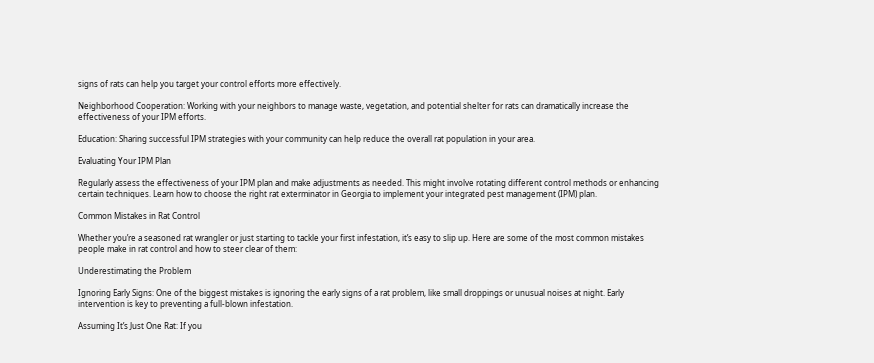signs of rats can help you target your control efforts more effectively.

Neighborhood Cooperation: Working with your neighbors to manage waste, vegetation, and potential shelter for rats can dramatically increase the effectiveness of your IPM efforts.

Education: Sharing successful IPM strategies with your community can help reduce the overall rat population in your area.

Evaluating Your IPM Plan

Regularly assess the effectiveness of your IPM plan and make adjustments as needed. This might involve rotating different control methods or enhancing certain techniques. Learn how to choose the right rat exterminator in Georgia to implement your integrated pest management (IPM) plan.

Common Mistakes in Rat Control

Whether you’re a seasoned rat wrangler or just starting to tackle your first infestation, it’s easy to slip up. Here are some of the most common mistakes people make in rat control and how to steer clear of them:

Underestimating the Problem

Ignoring Early Signs: One of the biggest mistakes is ignoring the early signs of a rat problem, like small droppings or unusual noises at night. Early intervention is key to preventing a full-blown infestation.

Assuming It’s Just One Rat: If you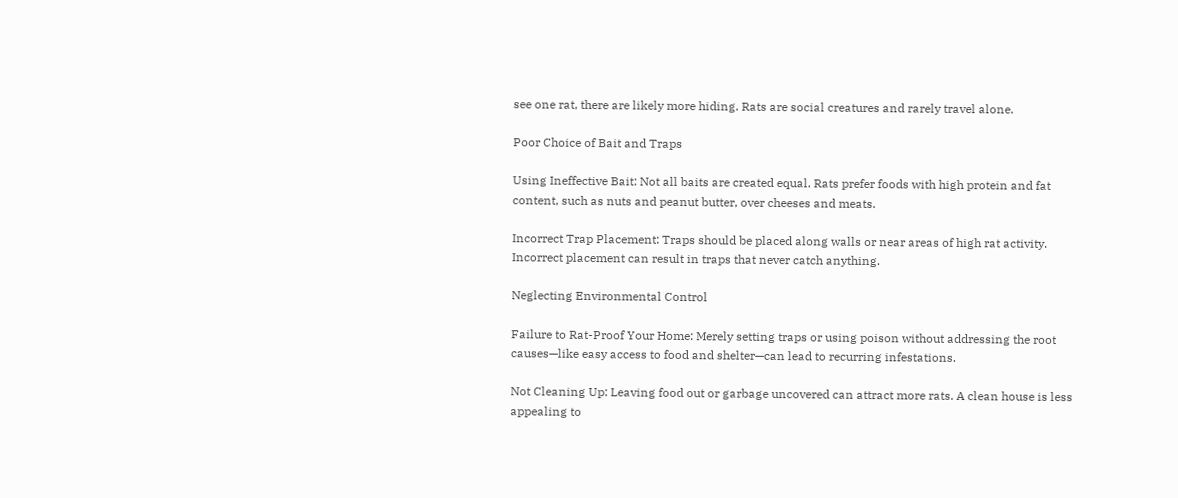see one rat, there are likely more hiding. Rats are social creatures and rarely travel alone.

Poor Choice of Bait and Traps

Using Ineffective Bait: Not all baits are created equal. Rats prefer foods with high protein and fat content, such as nuts and peanut butter, over cheeses and meats.

Incorrect Trap Placement: Traps should be placed along walls or near areas of high rat activity. Incorrect placement can result in traps that never catch anything.

Neglecting Environmental Control

Failure to Rat-Proof Your Home: Merely setting traps or using poison without addressing the root causes—like easy access to food and shelter—can lead to recurring infestations.

Not Cleaning Up: Leaving food out or garbage uncovered can attract more rats. A clean house is less appealing to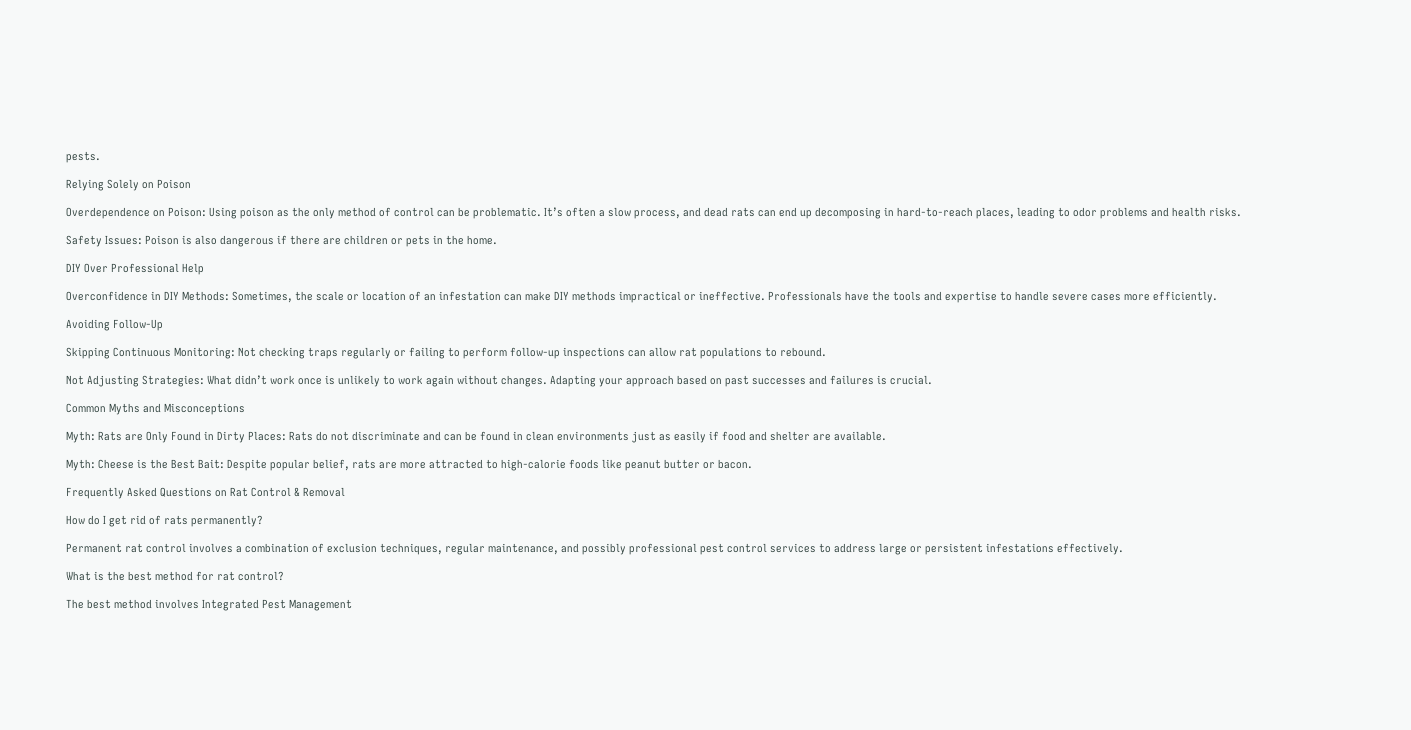pests.

Relying Solely on Poison

Overdependence on Poison: Using poison as the only method of control can be problematic. It’s often a slow process, and dead rats can end up decomposing in hard-to-reach places, leading to odor problems and health risks.

Safety Issues: Poison is also dangerous if there are children or pets in the home.

DIY Over Professional Help

Overconfidence in DIY Methods: Sometimes, the scale or location of an infestation can make DIY methods impractical or ineffective. Professionals have the tools and expertise to handle severe cases more efficiently.

Avoiding Follow-Up

Skipping Continuous Monitoring: Not checking traps regularly or failing to perform follow-up inspections can allow rat populations to rebound.

Not Adjusting Strategies: What didn’t work once is unlikely to work again without changes. Adapting your approach based on past successes and failures is crucial.

Common Myths and Misconceptions

Myth: Rats are Only Found in Dirty Places: Rats do not discriminate and can be found in clean environments just as easily if food and shelter are available.

Myth: Cheese is the Best Bait: Despite popular belief, rats are more attracted to high-calorie foods like peanut butter or bacon.

Frequently Asked Questions on Rat Control & Removal

How do I get rid of rats permanently?

Permanent rat control involves a combination of exclusion techniques, regular maintenance, and possibly professional pest control services to address large or persistent infestations effectively.

What is the best method for rat control?

The best method involves Integrated Pest Management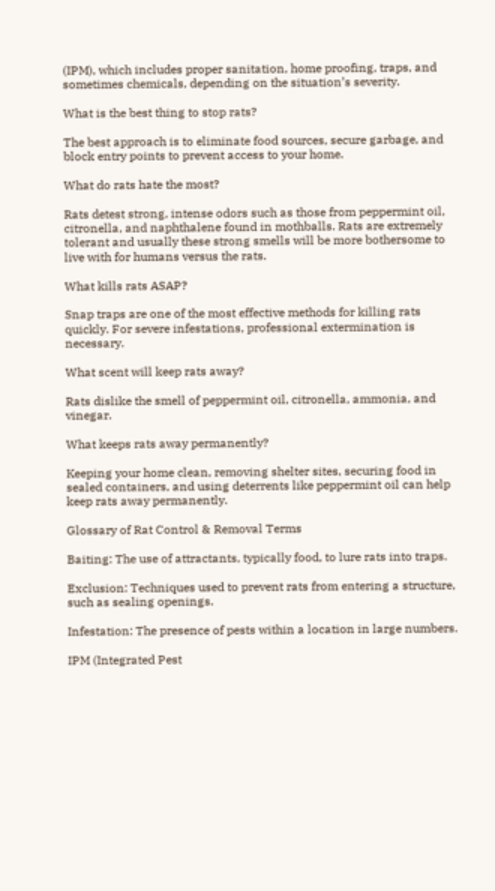(IPM), which includes proper sanitation, home proofing, traps, and sometimes chemicals, depending on the situation’s severity.

What is the best thing to stop rats?

The best approach is to eliminate food sources, secure garbage, and block entry points to prevent access to your home.

What do rats hate the most?

Rats detest strong, intense odors such as those from peppermint oil, citronella, and naphthalene found in mothballs. Rats are extremely tolerant and usually these strong smells will be more bothersome to live with for humans versus the rats.

What kills rats ASAP?

Snap traps are one of the most effective methods for killing rats quickly. For severe infestations, professional extermination is necessary.

What scent will keep rats away?

Rats dislike the smell of peppermint oil, citronella, ammonia, and vinegar.

What keeps rats away permanently?

Keeping your home clean, removing shelter sites, securing food in sealed containers, and using deterrents like peppermint oil can help keep rats away permanently.

Glossary of Rat Control & Removal Terms

Baiting: The use of attractants, typically food, to lure rats into traps.

Exclusion: Techniques used to prevent rats from entering a structure, such as sealing openings.

Infestation: The presence of pests within a location in large numbers.

IPM (Integrated Pest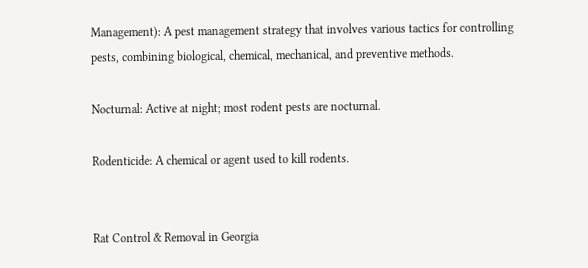Management): A pest management strategy that involves various tactics for controlling pests, combining biological, chemical, mechanical, and preventive methods.

Nocturnal: Active at night; most rodent pests are nocturnal.

Rodenticide: A chemical or agent used to kill rodents.


Rat Control & Removal in Georgia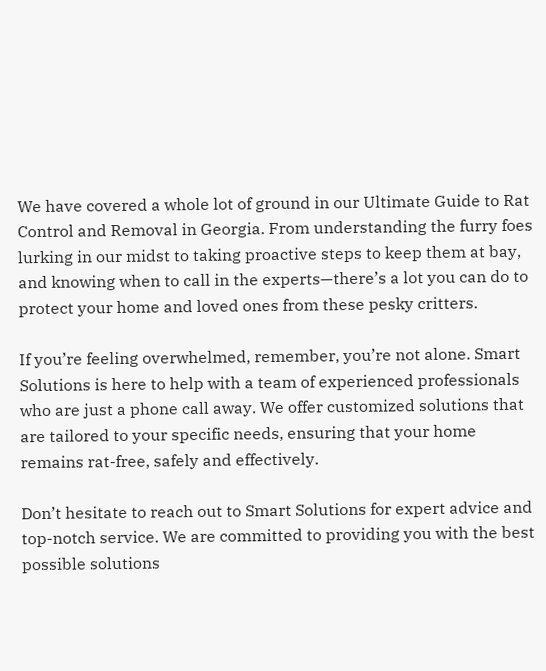We have covered a whole lot of ground in our Ultimate Guide to Rat Control and Removal in Georgia. From understanding the furry foes lurking in our midst to taking proactive steps to keep them at bay, and knowing when to call in the experts—there’s a lot you can do to protect your home and loved ones from these pesky critters.

If you’re feeling overwhelmed, remember, you’re not alone. Smart Solutions is here to help with a team of experienced professionals who are just a phone call away. We offer customized solutions that are tailored to your specific needs, ensuring that your home remains rat-free, safely and effectively.

Don’t hesitate to reach out to Smart Solutions for expert advice and top-notch service. We are committed to providing you with the best possible solutions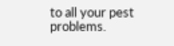to all your pest problems.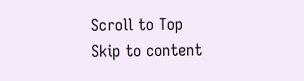Scroll to Top
Skip to content